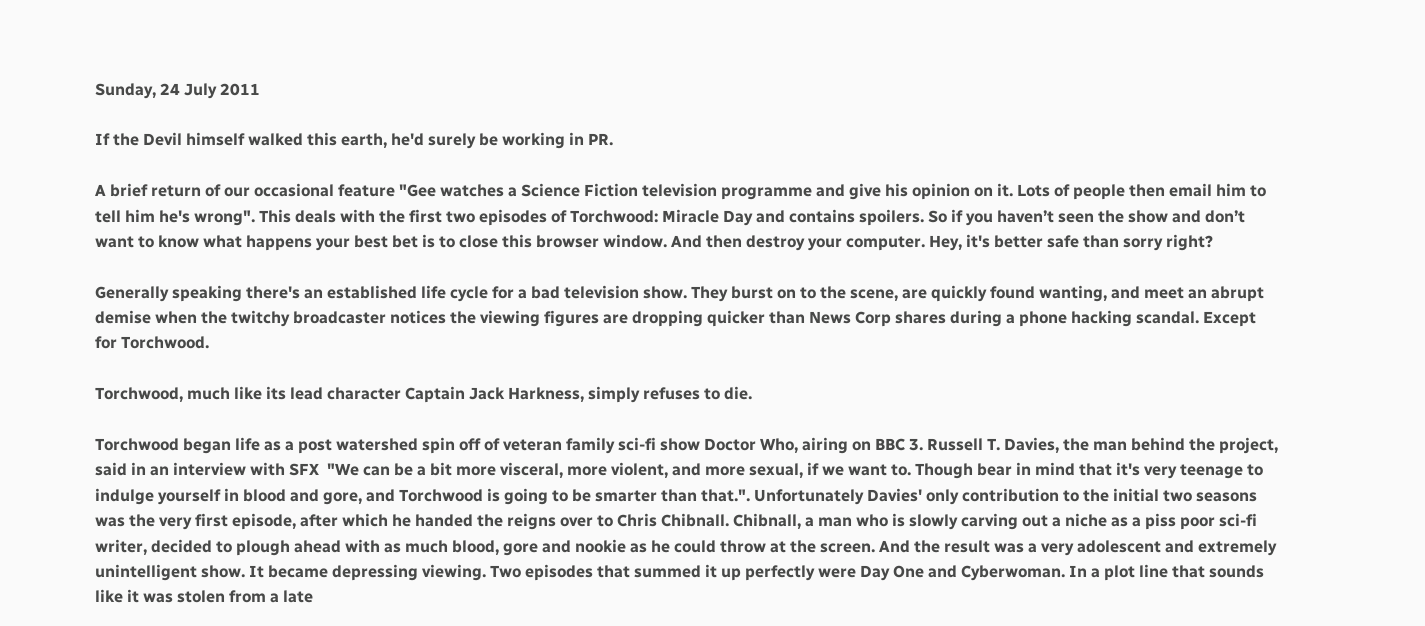Sunday, 24 July 2011

If the Devil himself walked this earth, he'd surely be working in PR.

A brief return of our occasional feature "Gee watches a Science Fiction television programme and give his opinion on it. Lots of people then email him to tell him he's wrong". This deals with the first two episodes of Torchwood: Miracle Day and contains spoilers. So if you haven’t seen the show and don’t want to know what happens your best bet is to close this browser window. And then destroy your computer. Hey, it's better safe than sorry right?

Generally speaking there's an established life cycle for a bad television show. They burst on to the scene, are quickly found wanting, and meet an abrupt demise when the twitchy broadcaster notices the viewing figures are dropping quicker than News Corp shares during a phone hacking scandal. Except for Torchwood.

Torchwood, much like its lead character Captain Jack Harkness, simply refuses to die.

Torchwood began life as a post watershed spin off of veteran family sci-fi show Doctor Who, airing on BBC 3. Russell T. Davies, the man behind the project, said in an interview with SFX  "We can be a bit more visceral, more violent, and more sexual, if we want to. Though bear in mind that it's very teenage to indulge yourself in blood and gore, and Torchwood is going to be smarter than that.". Unfortunately Davies' only contribution to the initial two seasons was the very first episode, after which he handed the reigns over to Chris Chibnall. Chibnall, a man who is slowly carving out a niche as a piss poor sci-fi writer, decided to plough ahead with as much blood, gore and nookie as he could throw at the screen. And the result was a very adolescent and extremely unintelligent show. It became depressing viewing. Two episodes that summed it up perfectly were Day One and Cyberwoman. In a plot line that sounds like it was stolen from a late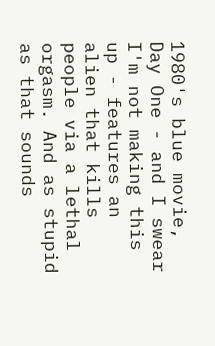1980's blue movie, Day One - and I swear I'm not making this up - features an alien that kills people via a lethal orgasm. And as stupid as that sounds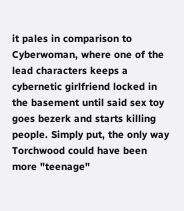it pales in comparison to Cyberwoman, where one of the lead characters keeps a cybernetic girlfriend locked in the basement until said sex toy goes bezerk and starts killing people. Simply put, the only way Torchwood could have been more "teenage"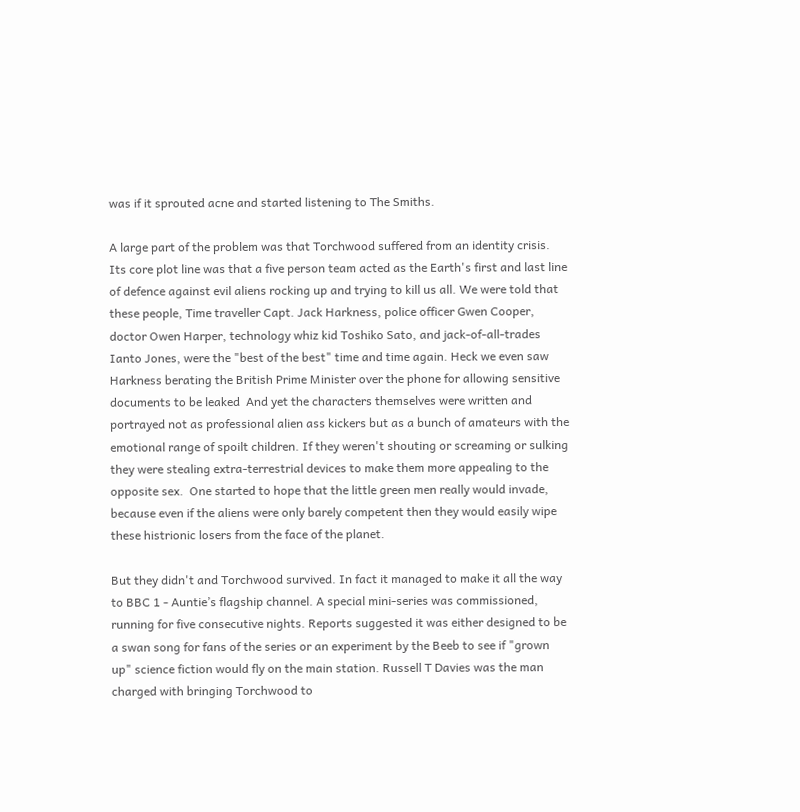was if it sprouted acne and started listening to The Smiths.

A large part of the problem was that Torchwood suffered from an identity crisis. Its core plot line was that a five person team acted as the Earth's first and last line of defence against evil aliens rocking up and trying to kill us all. We were told that these people, Time traveller Capt. Jack Harkness, police officer Gwen Cooper, doctor Owen Harper, technology whiz kid Toshiko Sato, and jack-of-all-trades Ianto Jones, were the "best of the best" time and time again. Heck we even saw Harkness berating the British Prime Minister over the phone for allowing sensitive documents to be leaked  And yet the characters themselves were written and portrayed not as professional alien ass kickers but as a bunch of amateurs with the emotional range of spoilt children. If they weren't shouting or screaming or sulking they were stealing extra-terrestrial devices to make them more appealing to the opposite sex.  One started to hope that the little green men really would invade, because even if the aliens were only barely competent then they would easily wipe these histrionic losers from the face of the planet.

But they didn't and Torchwood survived. In fact it managed to make it all the way to BBC 1 - Auntie’s flagship channel. A special mini-series was commissioned, running for five consecutive nights. Reports suggested it was either designed to be a swan song for fans of the series or an experiment by the Beeb to see if "grown up" science fiction would fly on the main station. Russell T Davies was the man charged with bringing Torchwood to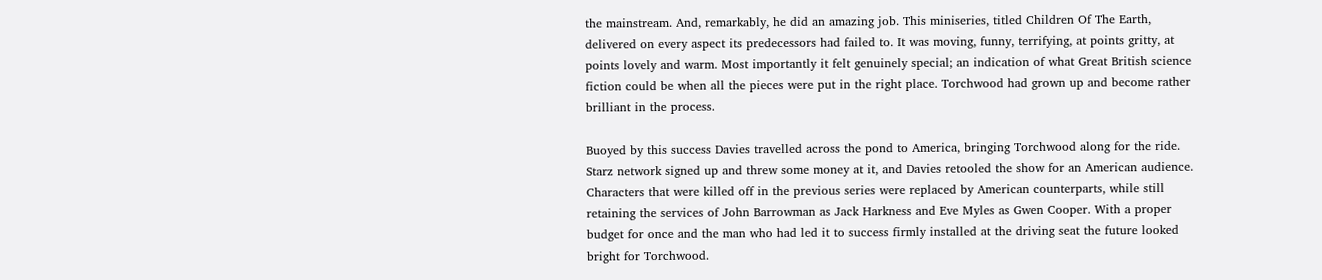the mainstream. And, remarkably, he did an amazing job. This miniseries, titled Children Of The Earth, delivered on every aspect its predecessors had failed to. It was moving, funny, terrifying, at points gritty, at points lovely and warm. Most importantly it felt genuinely special; an indication of what Great British science fiction could be when all the pieces were put in the right place. Torchwood had grown up and become rather brilliant in the process.

Buoyed by this success Davies travelled across the pond to America, bringing Torchwood along for the ride. Starz network signed up and threw some money at it, and Davies retooled the show for an American audience. Characters that were killed off in the previous series were replaced by American counterparts, while still retaining the services of John Barrowman as Jack Harkness and Eve Myles as Gwen Cooper. With a proper budget for once and the man who had led it to success firmly installed at the driving seat the future looked bright for Torchwood.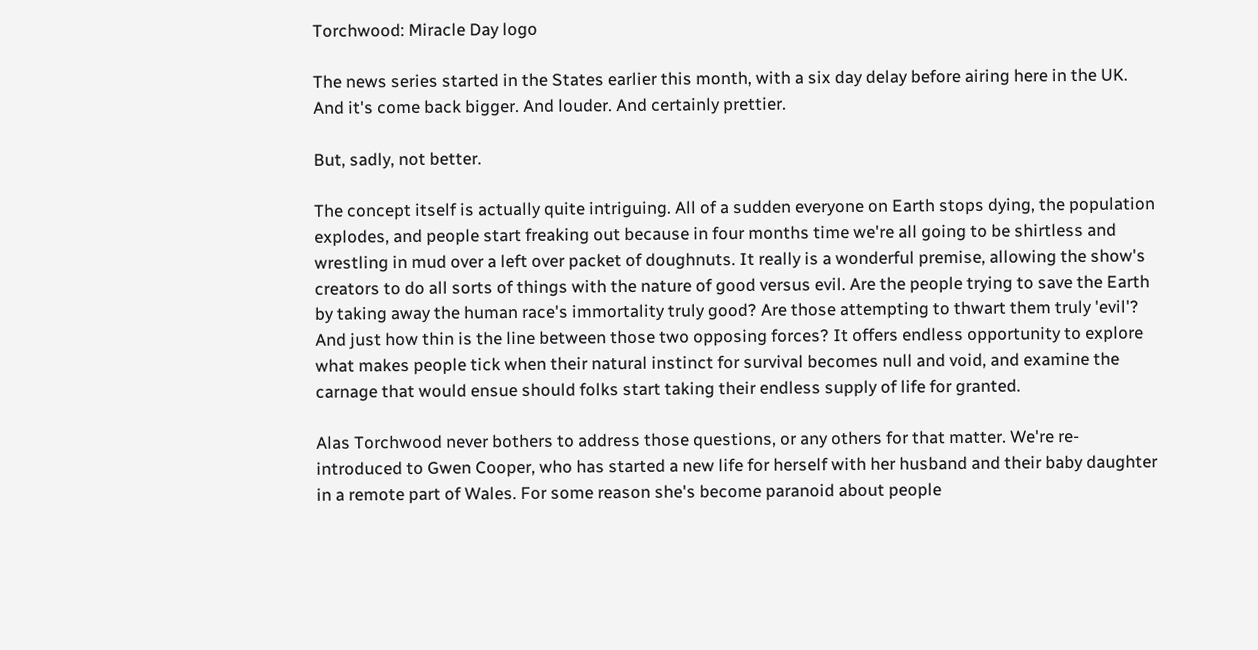Torchwood: Miracle Day logo

The news series started in the States earlier this month, with a six day delay before airing here in the UK. And it's come back bigger. And louder. And certainly prettier.

But, sadly, not better.

The concept itself is actually quite intriguing. All of a sudden everyone on Earth stops dying, the population explodes, and people start freaking out because in four months time we're all going to be shirtless and wrestling in mud over a left over packet of doughnuts. It really is a wonderful premise, allowing the show's creators to do all sorts of things with the nature of good versus evil. Are the people trying to save the Earth by taking away the human race's immortality truly good? Are those attempting to thwart them truly 'evil'? And just how thin is the line between those two opposing forces? It offers endless opportunity to explore what makes people tick when their natural instinct for survival becomes null and void, and examine the carnage that would ensue should folks start taking their endless supply of life for granted.

Alas Torchwood never bothers to address those questions, or any others for that matter. We're re-introduced to Gwen Cooper, who has started a new life for herself with her husband and their baby daughter in a remote part of Wales. For some reason she's become paranoid about people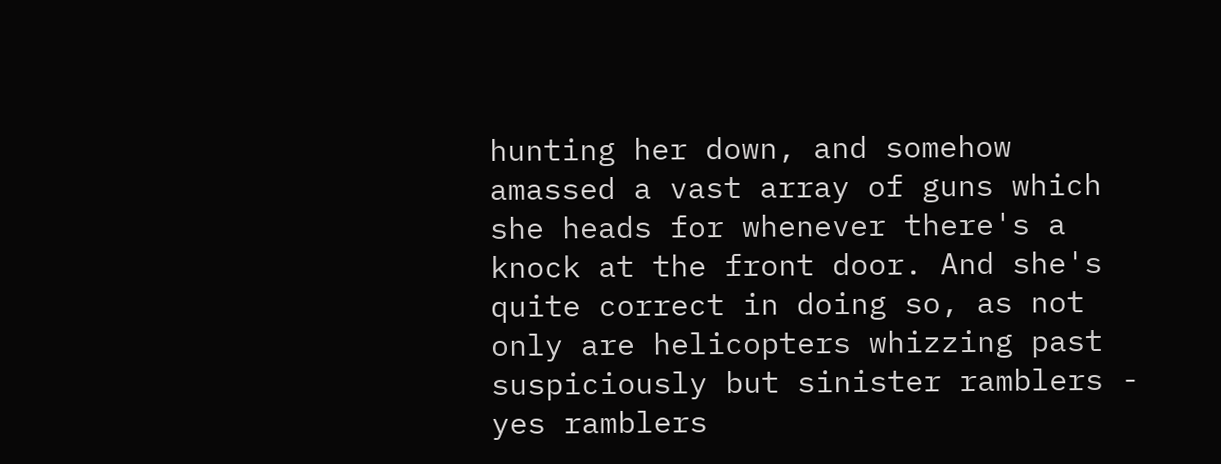hunting her down, and somehow amassed a vast array of guns which she heads for whenever there's a knock at the front door. And she's quite correct in doing so, as not only are helicopters whizzing past suspiciously but sinister ramblers - yes ramblers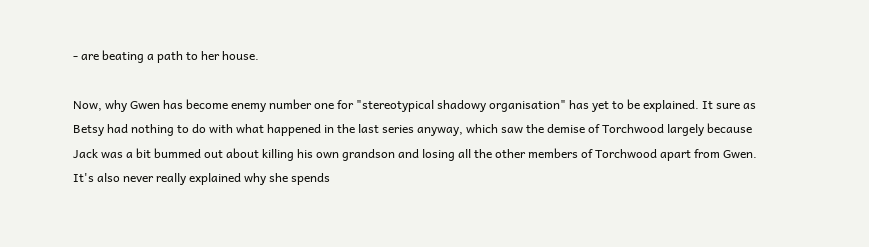- are beating a path to her house.

Now, why Gwen has become enemy number one for "stereotypical shadowy organisation" has yet to be explained. It sure as Betsy had nothing to do with what happened in the last series anyway, which saw the demise of Torchwood largely because Jack was a bit bummed out about killing his own grandson and losing all the other members of Torchwood apart from Gwen. It's also never really explained why she spends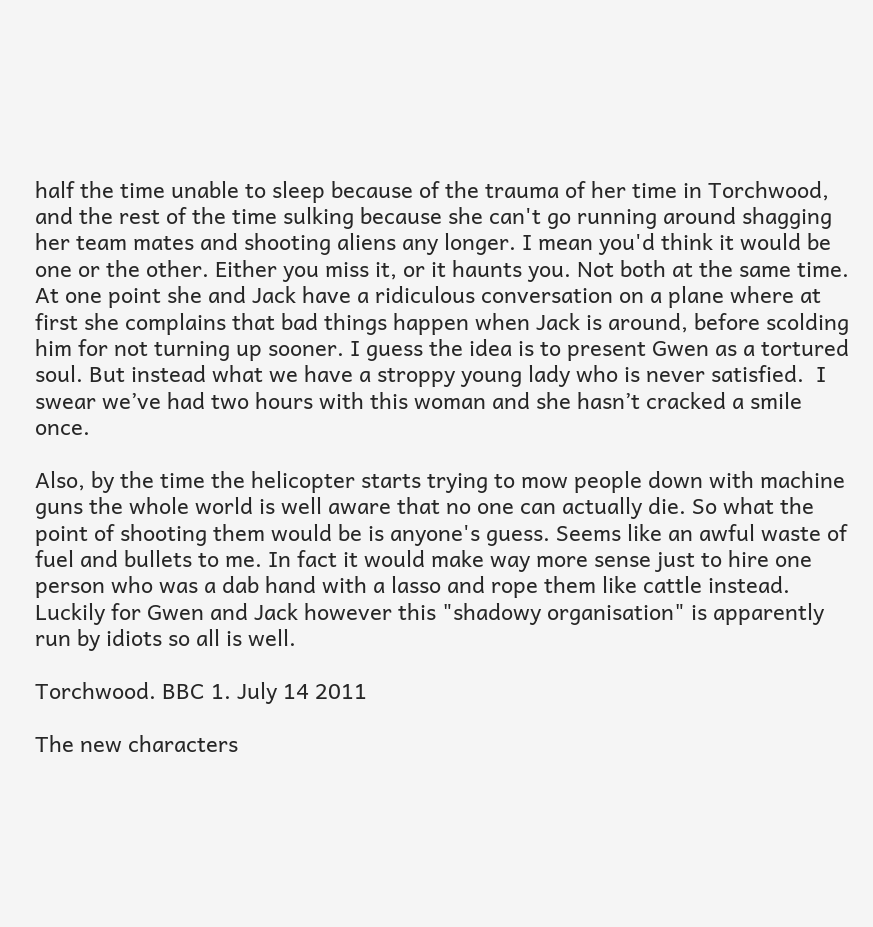half the time unable to sleep because of the trauma of her time in Torchwood, and the rest of the time sulking because she can't go running around shagging her team mates and shooting aliens any longer. I mean you'd think it would be one or the other. Either you miss it, or it haunts you. Not both at the same time.  At one point she and Jack have a ridiculous conversation on a plane where at first she complains that bad things happen when Jack is around, before scolding him for not turning up sooner. I guess the idea is to present Gwen as a tortured soul. But instead what we have a stroppy young lady who is never satisfied.  I swear we’ve had two hours with this woman and she hasn’t cracked a smile once.

Also, by the time the helicopter starts trying to mow people down with machine guns the whole world is well aware that no one can actually die. So what the point of shooting them would be is anyone's guess. Seems like an awful waste of fuel and bullets to me. In fact it would make way more sense just to hire one person who was a dab hand with a lasso and rope them like cattle instead. Luckily for Gwen and Jack however this "shadowy organisation" is apparently run by idiots so all is well.

Torchwood. BBC 1. July 14 2011

The new characters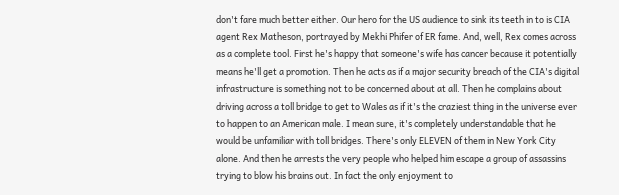don't fare much better either. Our hero for the US audience to sink its teeth in to is CIA agent Rex Matheson, portrayed by Mekhi Phifer of ER fame. And, well, Rex comes across as a complete tool. First he's happy that someone's wife has cancer because it potentially means he'll get a promotion. Then he acts as if a major security breach of the CIA's digital infrastructure is something not to be concerned about at all. Then he complains about driving across a toll bridge to get to Wales as if it's the craziest thing in the universe ever to happen to an American male. I mean sure, it's completely understandable that he would be unfamiliar with toll bridges. There's only ELEVEN of them in New York City alone. And then he arrests the very people who helped him escape a group of assassins trying to blow his brains out. In fact the only enjoyment to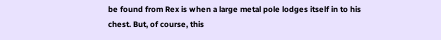be found from Rex is when a large metal pole lodges itself in to his chest. But, of course, this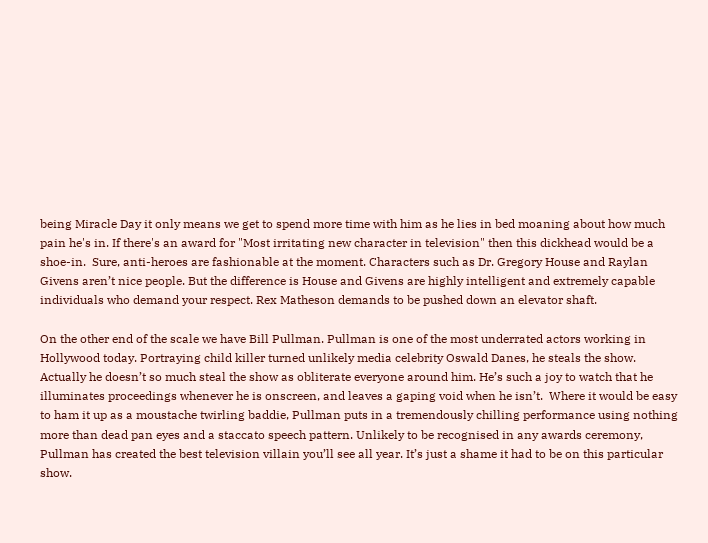being Miracle Day it only means we get to spend more time with him as he lies in bed moaning about how much pain he's in. If there's an award for "Most irritating new character in television" then this dickhead would be a shoe-in.  Sure, anti-heroes are fashionable at the moment. Characters such as Dr. Gregory House and Raylan Givens aren’t nice people. But the difference is House and Givens are highly intelligent and extremely capable individuals who demand your respect. Rex Matheson demands to be pushed down an elevator shaft.

On the other end of the scale we have Bill Pullman. Pullman is one of the most underrated actors working in Hollywood today. Portraying child killer turned unlikely media celebrity Oswald Danes, he steals the show. Actually he doesn’t so much steal the show as obliterate everyone around him. He’s such a joy to watch that he illuminates proceedings whenever he is onscreen, and leaves a gaping void when he isn’t.  Where it would be easy to ham it up as a moustache twirling baddie, Pullman puts in a tremendously chilling performance using nothing more than dead pan eyes and a staccato speech pattern. Unlikely to be recognised in any awards ceremony, Pullman has created the best television villain you’ll see all year. It’s just a shame it had to be on this particular show.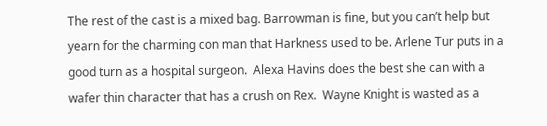The rest of the cast is a mixed bag. Barrowman is fine, but you can’t help but yearn for the charming con man that Harkness used to be. Arlene Tur puts in a good turn as a hospital surgeon.  Alexa Havins does the best she can with a wafer thin character that has a crush on Rex.  Wayne Knight is wasted as a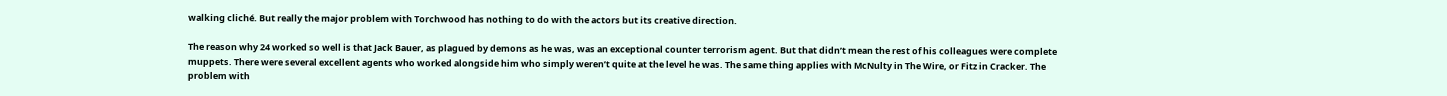walking cliché. But really the major problem with Torchwood has nothing to do with the actors but its creative direction.

The reason why 24 worked so well is that Jack Bauer, as plagued by demons as he was, was an exceptional counter terrorism agent. But that didn’t mean the rest of his colleagues were complete muppets. There were several excellent agents who worked alongside him who simply weren’t quite at the level he was. The same thing applies with McNulty in The Wire, or Fitz in Cracker. The problem with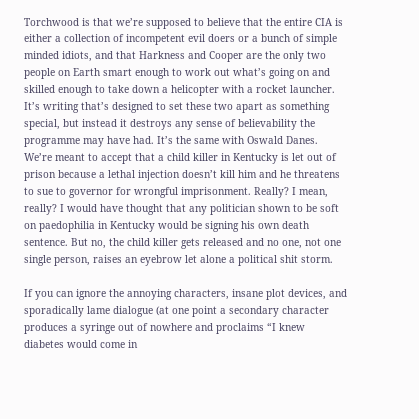Torchwood is that we’re supposed to believe that the entire CIA is either a collection of incompetent evil doers or a bunch of simple minded idiots, and that Harkness and Cooper are the only two people on Earth smart enough to work out what’s going on and skilled enough to take down a helicopter with a rocket launcher. It’s writing that’s designed to set these two apart as something special, but instead it destroys any sense of believability the programme may have had. It’s the same with Oswald Danes. We’re meant to accept that a child killer in Kentucky is let out of prison because a lethal injection doesn’t kill him and he threatens to sue to governor for wrongful imprisonment. Really? I mean, really? I would have thought that any politician shown to be soft on paedophilia in Kentucky would be signing his own death sentence. But no, the child killer gets released and no one, not one single person, raises an eyebrow let alone a political shit storm.

If you can ignore the annoying characters, insane plot devices, and sporadically lame dialogue (at one point a secondary character produces a syringe out of nowhere and proclaims “I knew diabetes would come in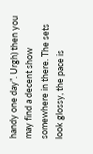handy one day”. Urgh) then you may find a decent show somewhere in there. The sets look glossy, the pace is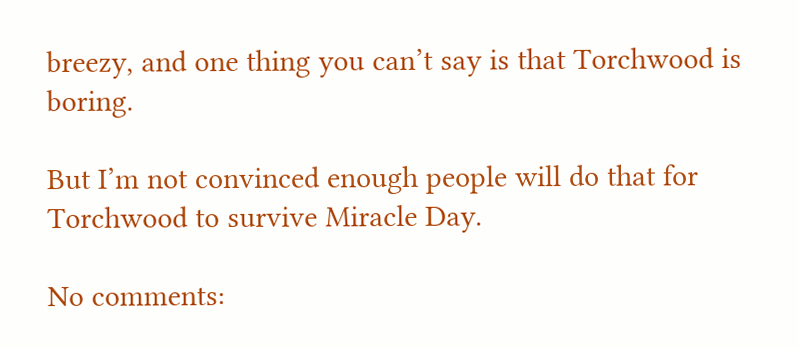breezy, and one thing you can’t say is that Torchwood is boring.

But I’m not convinced enough people will do that for Torchwood to survive Miracle Day.

No comments: